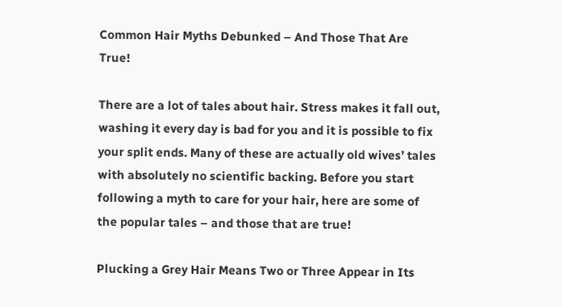Common Hair Myths Debunked – And Those That Are True!

There are a lot of tales about hair. Stress makes it fall out, washing it every day is bad for you and it is possible to fix your split ends. Many of these are actually old wives’ tales with absolutely no scientific backing. Before you start following a myth to care for your hair, here are some of the popular tales – and those that are true!

Plucking a Grey Hair Means Two or Three Appear in Its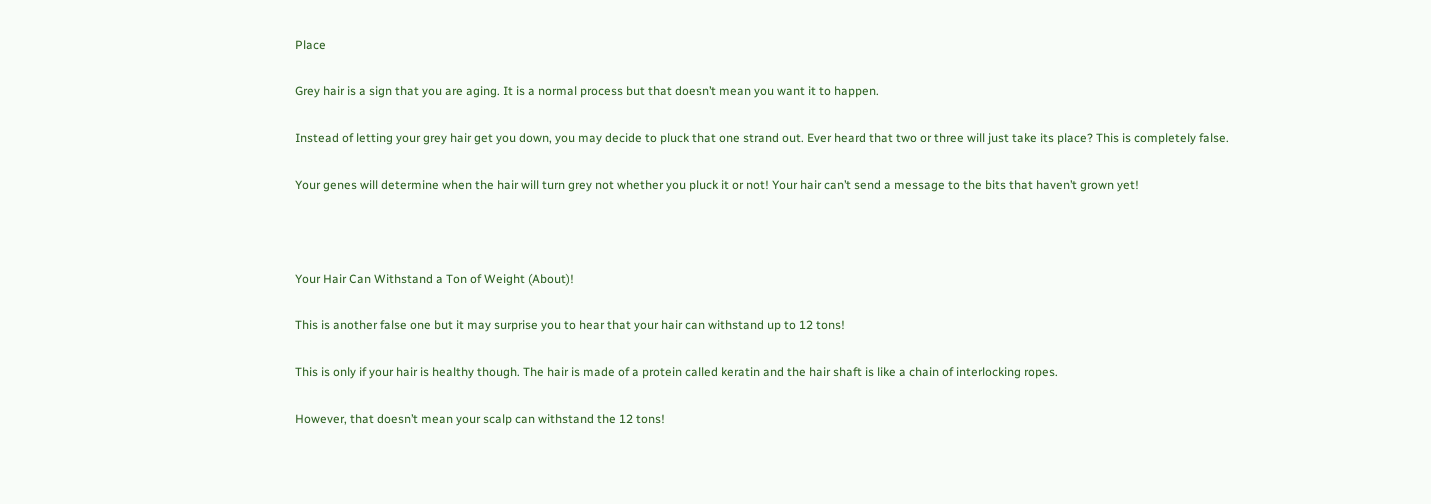Place

Grey hair is a sign that you are aging. It is a normal process but that doesn’t mean you want it to happen.

Instead of letting your grey hair get you down, you may decide to pluck that one strand out. Ever heard that two or three will just take its place? This is completely false.

Your genes will determine when the hair will turn grey not whether you pluck it or not! Your hair can’t send a message to the bits that haven’t grown yet!



Your Hair Can Withstand a Ton of Weight (About)!

This is another false one but it may surprise you to hear that your hair can withstand up to 12 tons!

This is only if your hair is healthy though. The hair is made of a protein called keratin and the hair shaft is like a chain of interlocking ropes.

However, that doesn’t mean your scalp can withstand the 12 tons!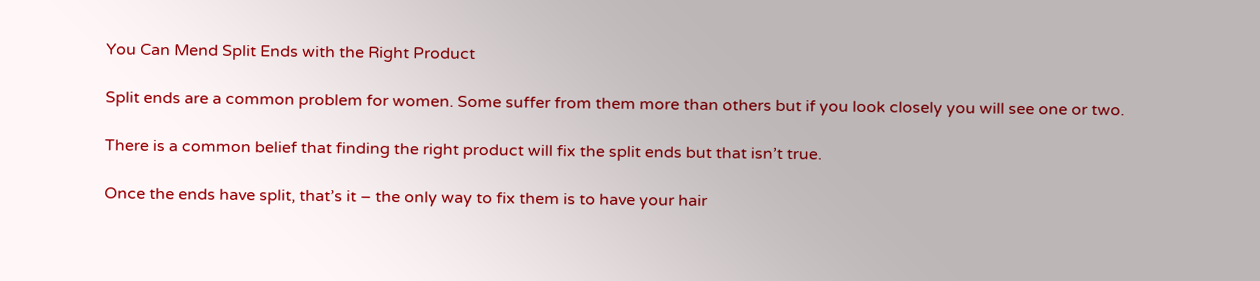You Can Mend Split Ends with the Right Product

Split ends are a common problem for women. Some suffer from them more than others but if you look closely you will see one or two.

There is a common belief that finding the right product will fix the split ends but that isn’t true.

Once the ends have split, that’s it – the only way to fix them is to have your hair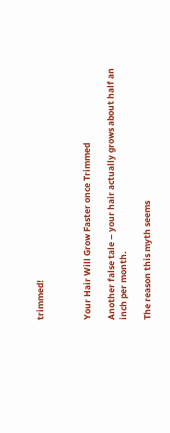trimmed!



Your Hair Will Grow Faster once Trimmed

Another false tale – your hair actually grows about half an inch per month.

The reason this myth seems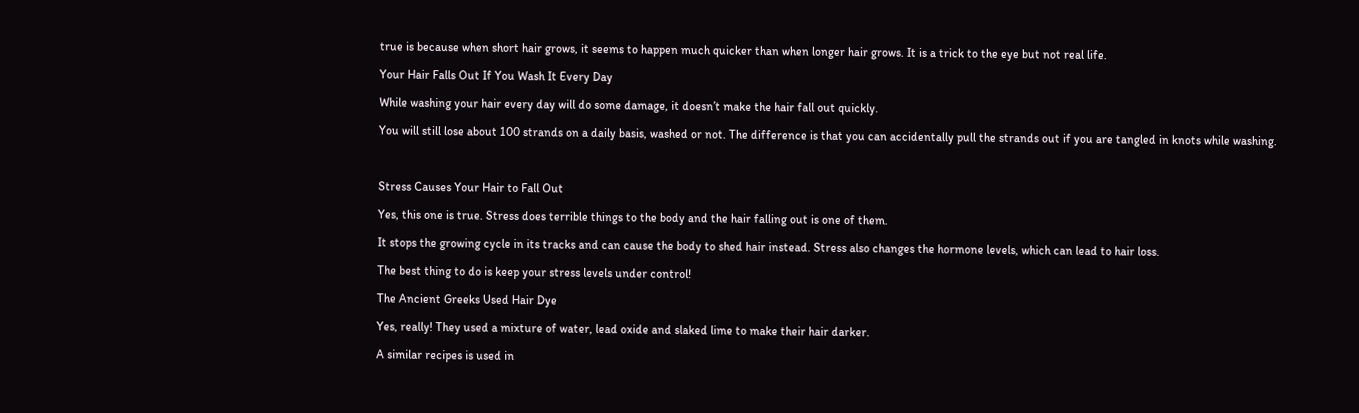true is because when short hair grows, it seems to happen much quicker than when longer hair grows. It is a trick to the eye but not real life.

Your Hair Falls Out If You Wash It Every Day

While washing your hair every day will do some damage, it doesn’t make the hair fall out quickly.

You will still lose about 100 strands on a daily basis, washed or not. The difference is that you can accidentally pull the strands out if you are tangled in knots while washing.



Stress Causes Your Hair to Fall Out

Yes, this one is true. Stress does terrible things to the body and the hair falling out is one of them.

It stops the growing cycle in its tracks and can cause the body to shed hair instead. Stress also changes the hormone levels, which can lead to hair loss.

The best thing to do is keep your stress levels under control!

The Ancient Greeks Used Hair Dye

Yes, really! They used a mixture of water, lead oxide and slaked lime to make their hair darker.

A similar recipes is used in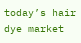today’s hair dye market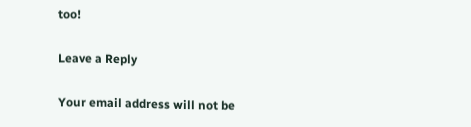too!

Leave a Reply

Your email address will not be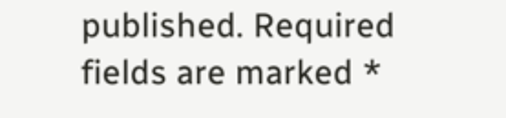published. Required fields are marked *